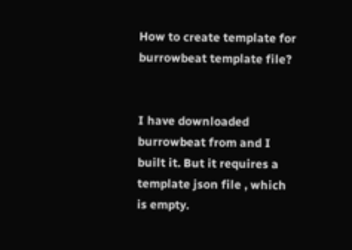How to create template for burrowbeat template file?


I have downloaded burrowbeat from and I built it. But it requires a template json file , which is empty.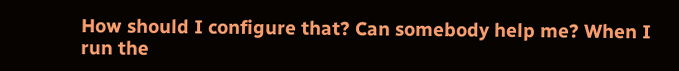How should I configure that? Can somebody help me? When I run the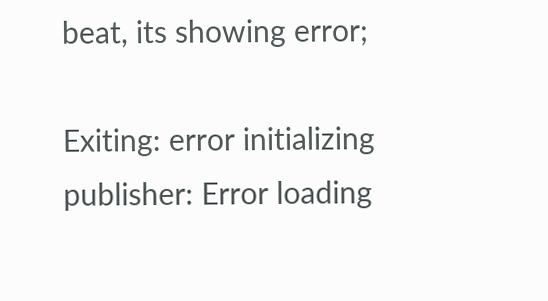beat, its showing error;

Exiting: error initializing publisher: Error loading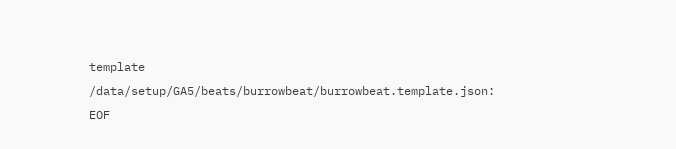template /data/setup/GA5/beats/burrowbeat/burrowbeat.template.json: EOF